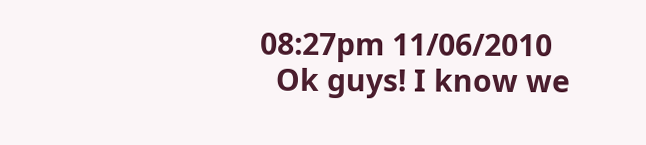08:27pm 11/06/2010
  Ok guys! I know we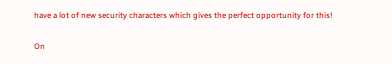have a lot of new security characters which gives the perfect opportunity for this!

On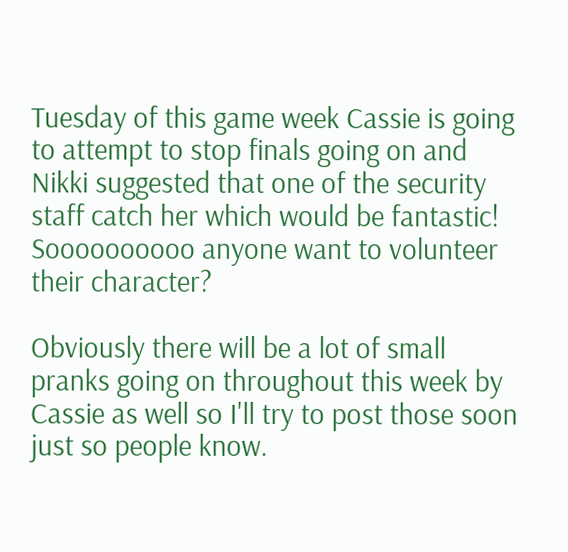Tuesday of this game week Cassie is going to attempt to stop finals going on and Nikki suggested that one of the security staff catch her which would be fantastic! Soooooooooo anyone want to volunteer their character?

Obviously there will be a lot of small pranks going on throughout this week by Cassie as well so I'll try to post those soon just so people know.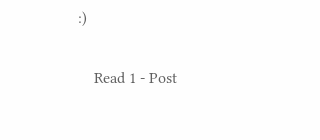:)

    Read 1 - Post